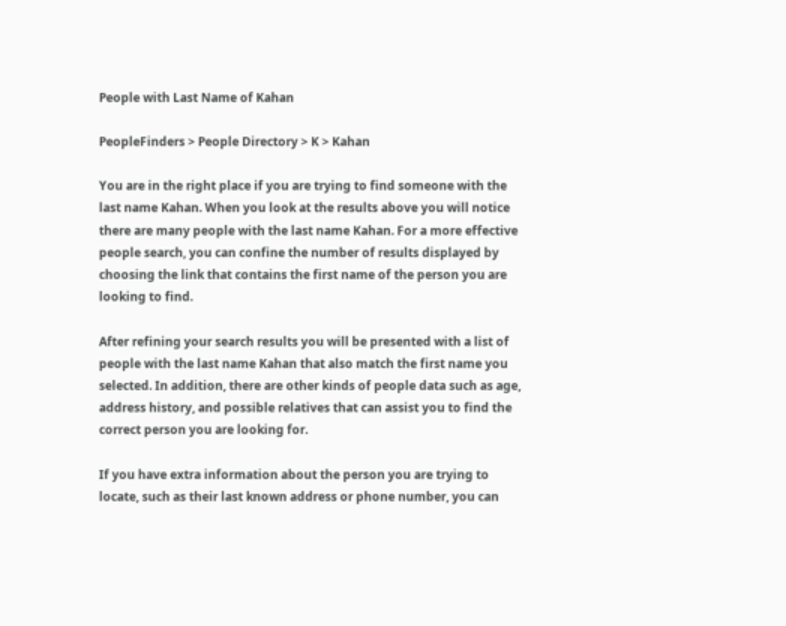People with Last Name of Kahan

PeopleFinders > People Directory > K > Kahan

You are in the right place if you are trying to find someone with the last name Kahan. When you look at the results above you will notice there are many people with the last name Kahan. For a more effective people search, you can confine the number of results displayed by choosing the link that contains the first name of the person you are looking to find.

After refining your search results you will be presented with a list of people with the last name Kahan that also match the first name you selected. In addition, there are other kinds of people data such as age, address history, and possible relatives that can assist you to find the correct person you are looking for.

If you have extra information about the person you are trying to locate, such as their last known address or phone number, you can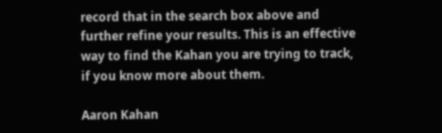record that in the search box above and further refine your results. This is an effective way to find the Kahan you are trying to track, if you know more about them.

Aaron Kahan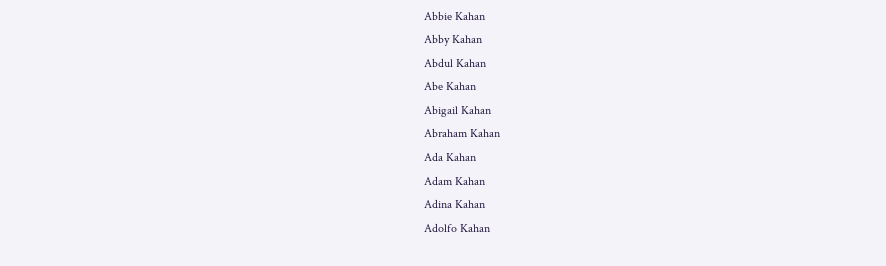Abbie Kahan
Abby Kahan
Abdul Kahan
Abe Kahan
Abigail Kahan
Abraham Kahan
Ada Kahan
Adam Kahan
Adina Kahan
Adolfo Kahan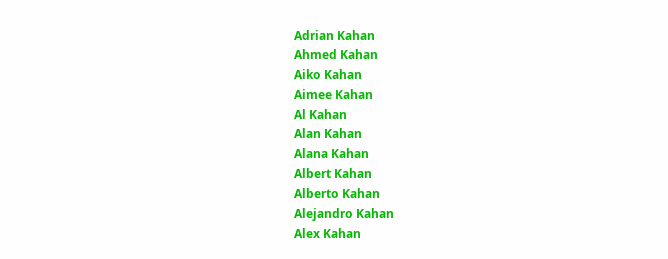Adrian Kahan
Ahmed Kahan
Aiko Kahan
Aimee Kahan
Al Kahan
Alan Kahan
Alana Kahan
Albert Kahan
Alberto Kahan
Alejandro Kahan
Alex Kahan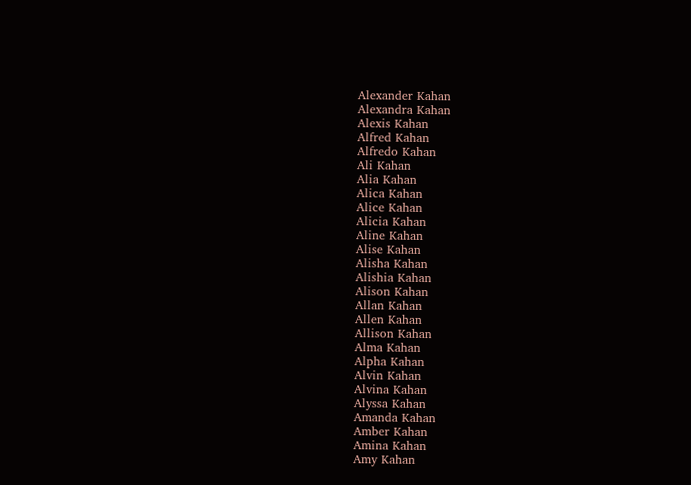Alexander Kahan
Alexandra Kahan
Alexis Kahan
Alfred Kahan
Alfredo Kahan
Ali Kahan
Alia Kahan
Alica Kahan
Alice Kahan
Alicia Kahan
Aline Kahan
Alise Kahan
Alisha Kahan
Alishia Kahan
Alison Kahan
Allan Kahan
Allen Kahan
Allison Kahan
Alma Kahan
Alpha Kahan
Alvin Kahan
Alvina Kahan
Alyssa Kahan
Amanda Kahan
Amber Kahan
Amina Kahan
Amy Kahan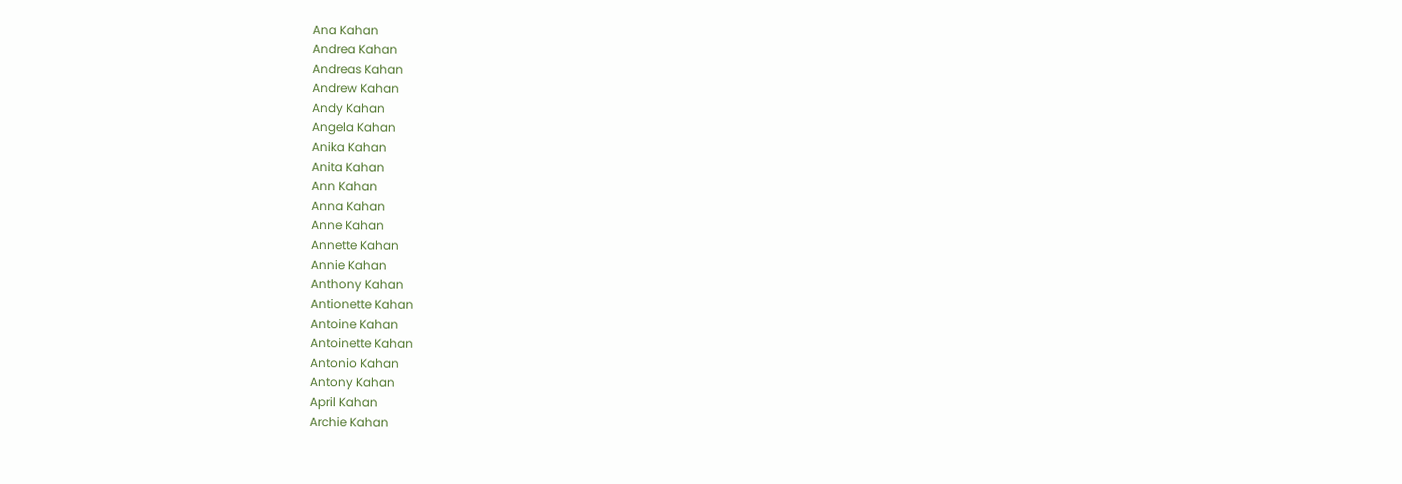Ana Kahan
Andrea Kahan
Andreas Kahan
Andrew Kahan
Andy Kahan
Angela Kahan
Anika Kahan
Anita Kahan
Ann Kahan
Anna Kahan
Anne Kahan
Annette Kahan
Annie Kahan
Anthony Kahan
Antionette Kahan
Antoine Kahan
Antoinette Kahan
Antonio Kahan
Antony Kahan
April Kahan
Archie Kahan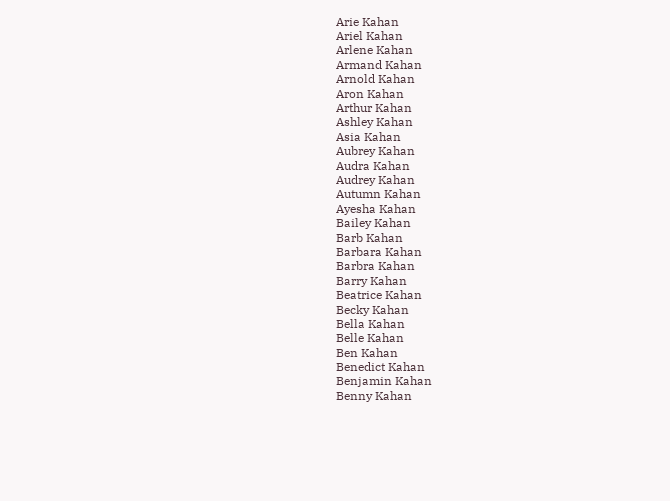Arie Kahan
Ariel Kahan
Arlene Kahan
Armand Kahan
Arnold Kahan
Aron Kahan
Arthur Kahan
Ashley Kahan
Asia Kahan
Aubrey Kahan
Audra Kahan
Audrey Kahan
Autumn Kahan
Ayesha Kahan
Bailey Kahan
Barb Kahan
Barbara Kahan
Barbra Kahan
Barry Kahan
Beatrice Kahan
Becky Kahan
Bella Kahan
Belle Kahan
Ben Kahan
Benedict Kahan
Benjamin Kahan
Benny Kahan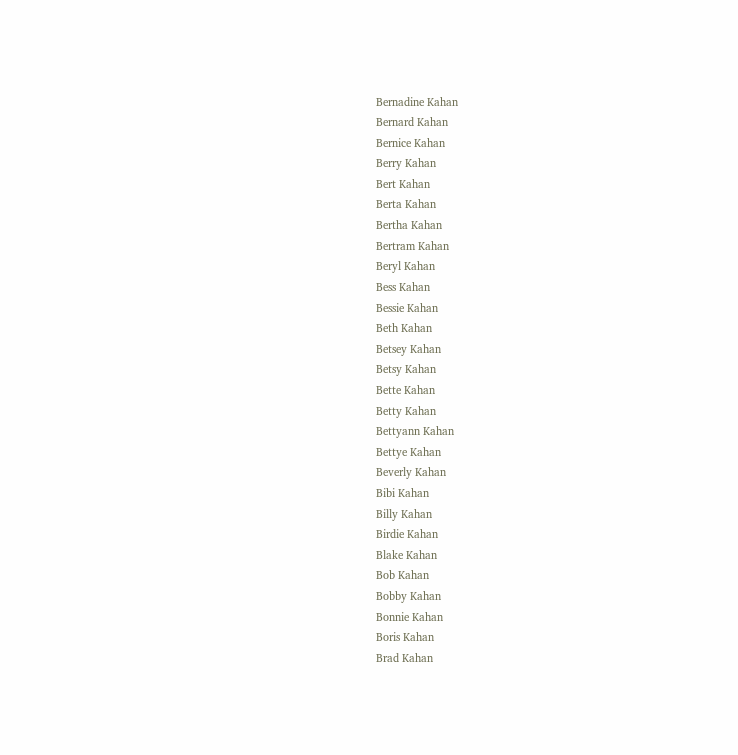Bernadine Kahan
Bernard Kahan
Bernice Kahan
Berry Kahan
Bert Kahan
Berta Kahan
Bertha Kahan
Bertram Kahan
Beryl Kahan
Bess Kahan
Bessie Kahan
Beth Kahan
Betsey Kahan
Betsy Kahan
Bette Kahan
Betty Kahan
Bettyann Kahan
Bettye Kahan
Beverly Kahan
Bibi Kahan
Billy Kahan
Birdie Kahan
Blake Kahan
Bob Kahan
Bobby Kahan
Bonnie Kahan
Boris Kahan
Brad Kahan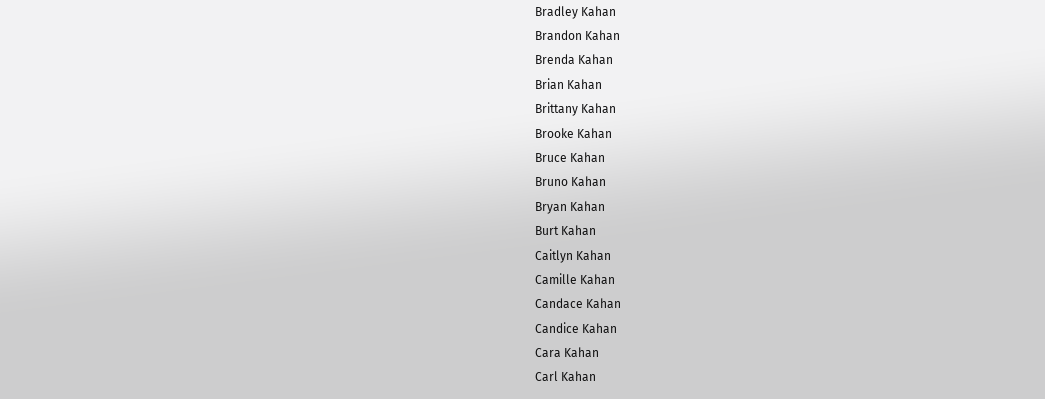Bradley Kahan
Brandon Kahan
Brenda Kahan
Brian Kahan
Brittany Kahan
Brooke Kahan
Bruce Kahan
Bruno Kahan
Bryan Kahan
Burt Kahan
Caitlyn Kahan
Camille Kahan
Candace Kahan
Candice Kahan
Cara Kahan
Carl Kahan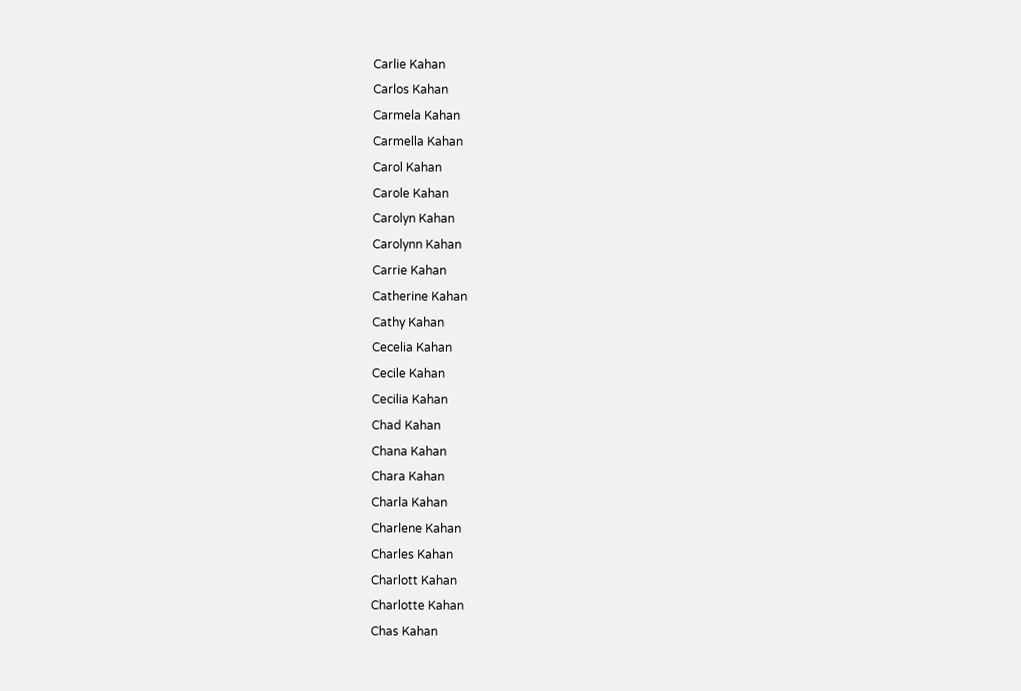Carlie Kahan
Carlos Kahan
Carmela Kahan
Carmella Kahan
Carol Kahan
Carole Kahan
Carolyn Kahan
Carolynn Kahan
Carrie Kahan
Catherine Kahan
Cathy Kahan
Cecelia Kahan
Cecile Kahan
Cecilia Kahan
Chad Kahan
Chana Kahan
Chara Kahan
Charla Kahan
Charlene Kahan
Charles Kahan
Charlott Kahan
Charlotte Kahan
Chas Kahan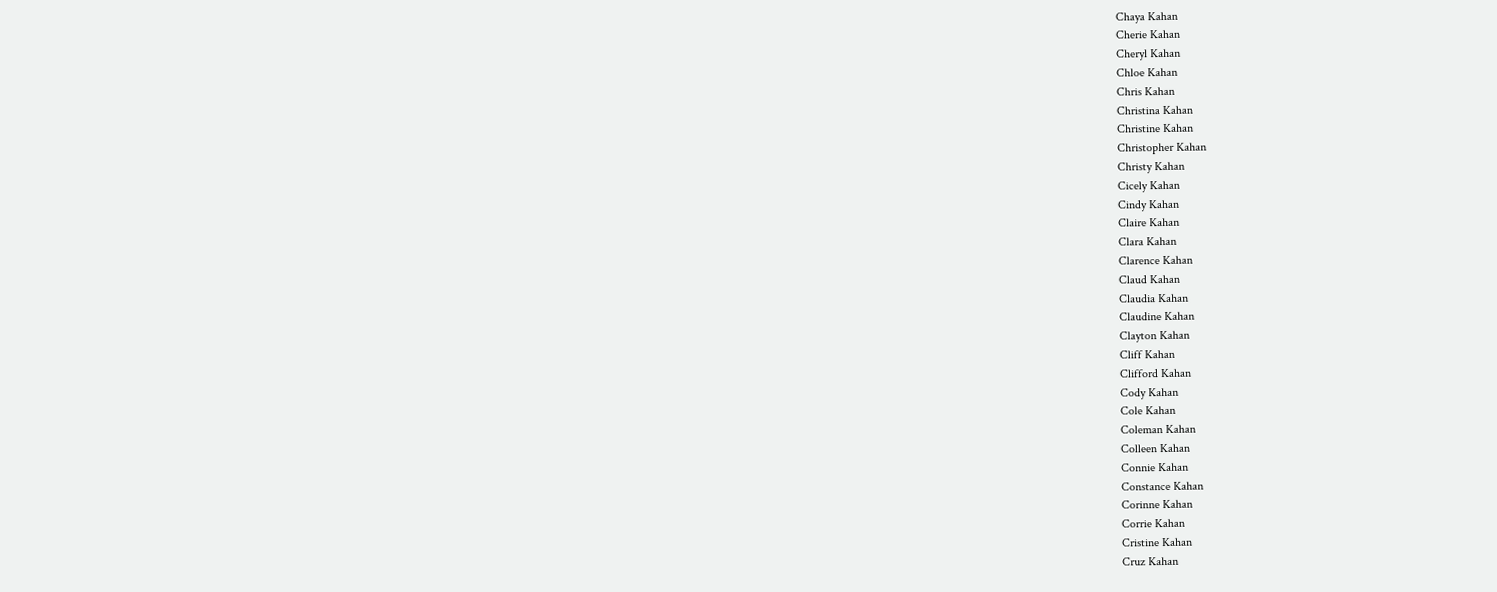Chaya Kahan
Cherie Kahan
Cheryl Kahan
Chloe Kahan
Chris Kahan
Christina Kahan
Christine Kahan
Christopher Kahan
Christy Kahan
Cicely Kahan
Cindy Kahan
Claire Kahan
Clara Kahan
Clarence Kahan
Claud Kahan
Claudia Kahan
Claudine Kahan
Clayton Kahan
Cliff Kahan
Clifford Kahan
Cody Kahan
Cole Kahan
Coleman Kahan
Colleen Kahan
Connie Kahan
Constance Kahan
Corinne Kahan
Corrie Kahan
Cristine Kahan
Cruz Kahan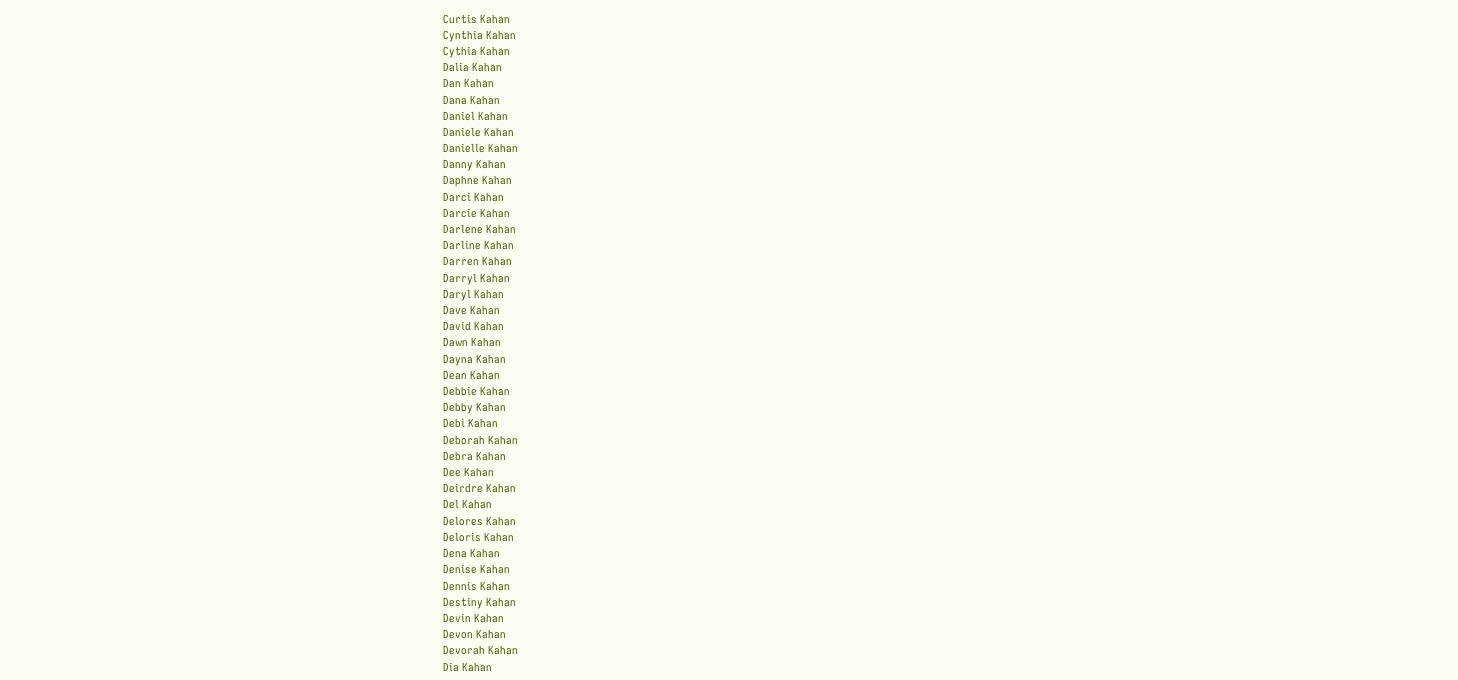Curtis Kahan
Cynthia Kahan
Cythia Kahan
Dalia Kahan
Dan Kahan
Dana Kahan
Daniel Kahan
Daniele Kahan
Danielle Kahan
Danny Kahan
Daphne Kahan
Darci Kahan
Darcie Kahan
Darlene Kahan
Darline Kahan
Darren Kahan
Darryl Kahan
Daryl Kahan
Dave Kahan
David Kahan
Dawn Kahan
Dayna Kahan
Dean Kahan
Debbie Kahan
Debby Kahan
Debi Kahan
Deborah Kahan
Debra Kahan
Dee Kahan
Deirdre Kahan
Del Kahan
Delores Kahan
Deloris Kahan
Dena Kahan
Denise Kahan
Dennis Kahan
Destiny Kahan
Devin Kahan
Devon Kahan
Devorah Kahan
Dia Kahan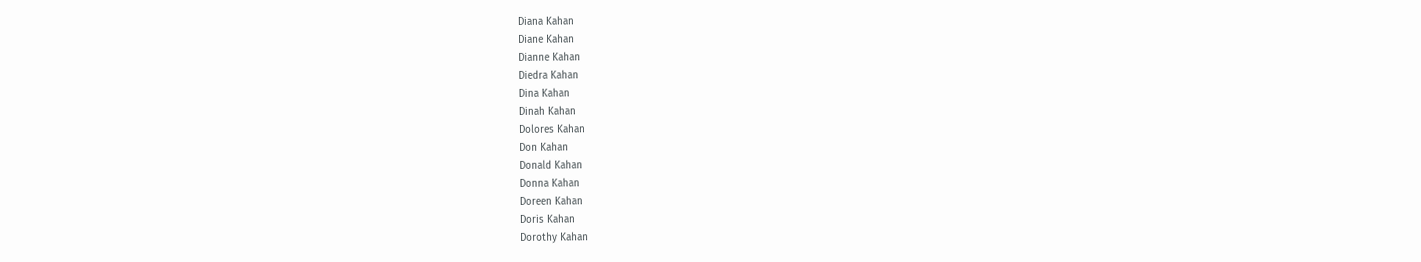Diana Kahan
Diane Kahan
Dianne Kahan
Diedra Kahan
Dina Kahan
Dinah Kahan
Dolores Kahan
Don Kahan
Donald Kahan
Donna Kahan
Doreen Kahan
Doris Kahan
Dorothy Kahan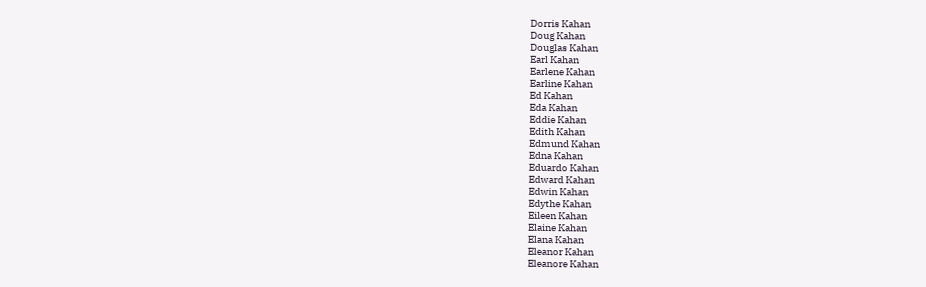Dorris Kahan
Doug Kahan
Douglas Kahan
Earl Kahan
Earlene Kahan
Earline Kahan
Ed Kahan
Eda Kahan
Eddie Kahan
Edith Kahan
Edmund Kahan
Edna Kahan
Eduardo Kahan
Edward Kahan
Edwin Kahan
Edythe Kahan
Eileen Kahan
Elaine Kahan
Elana Kahan
Eleanor Kahan
Eleanore Kahan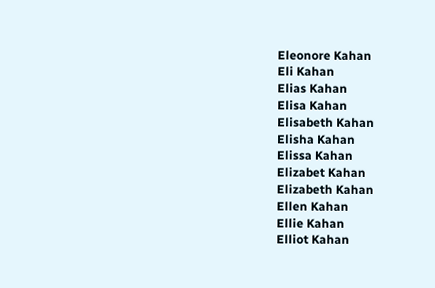Eleonore Kahan
Eli Kahan
Elias Kahan
Elisa Kahan
Elisabeth Kahan
Elisha Kahan
Elissa Kahan
Elizabet Kahan
Elizabeth Kahan
Ellen Kahan
Ellie Kahan
Elliot Kahan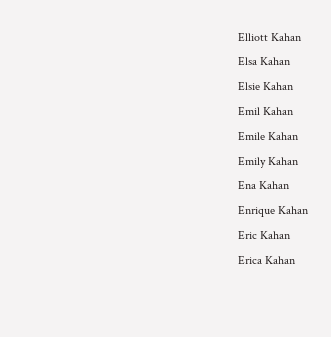Elliott Kahan
Elsa Kahan
Elsie Kahan
Emil Kahan
Emile Kahan
Emily Kahan
Ena Kahan
Enrique Kahan
Eric Kahan
Erica Kahan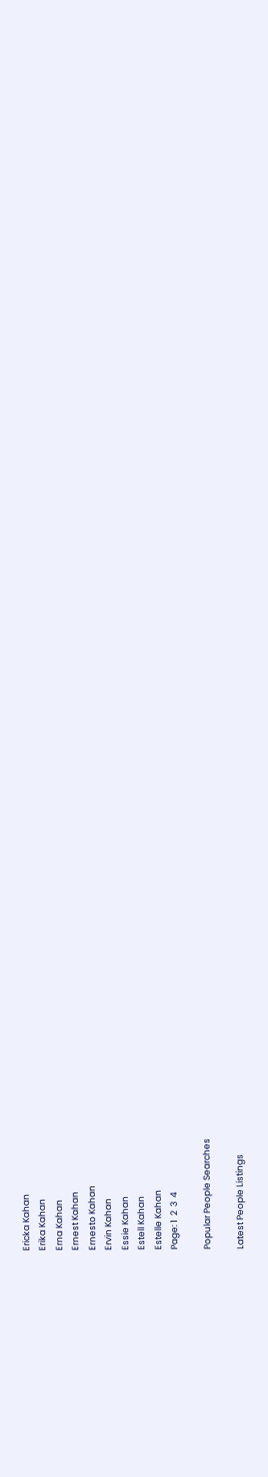Ericka Kahan
Erika Kahan
Erna Kahan
Ernest Kahan
Ernesto Kahan
Ervin Kahan
Essie Kahan
Estell Kahan
Estelle Kahan
Page: 1  2  3  4

Popular People Searches

Latest People Listings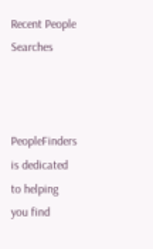Recent People Searches



PeopleFinders is dedicated to helping you find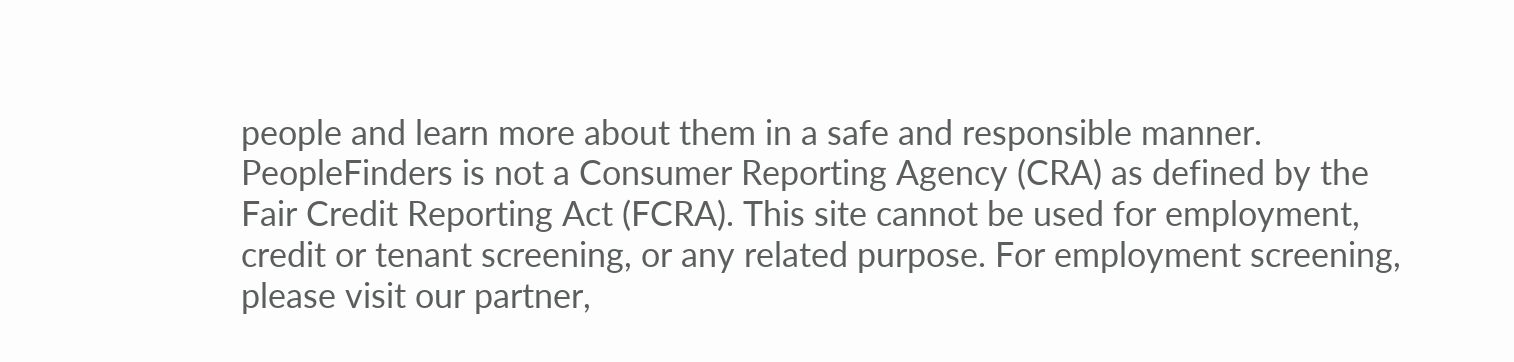people and learn more about them in a safe and responsible manner. PeopleFinders is not a Consumer Reporting Agency (CRA) as defined by the Fair Credit Reporting Act (FCRA). This site cannot be used for employment, credit or tenant screening, or any related purpose. For employment screening, please visit our partner,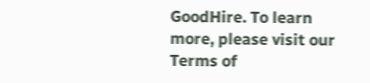GoodHire. To learn more, please visit our Terms of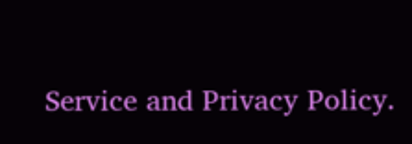Service and Privacy Policy.